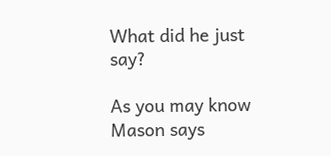What did he just say?

As you may know Mason says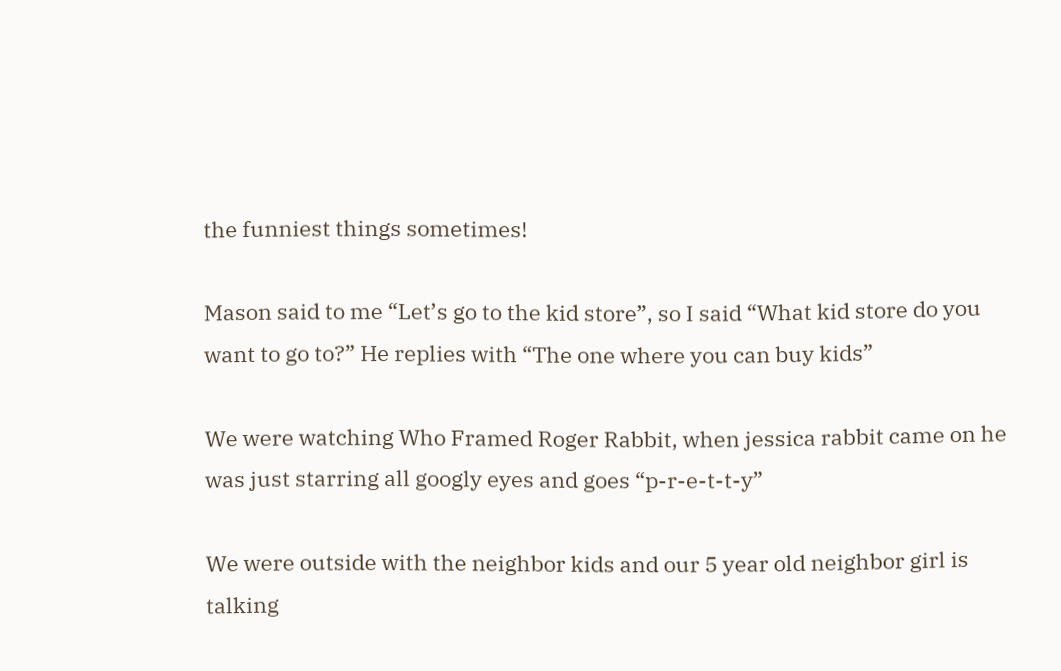the funniest things sometimes!

Mason said to me “Let’s go to the kid store”, so I said “What kid store do you want to go to?” He replies with “The one where you can buy kids”

We were watching Who Framed Roger Rabbit, when jessica rabbit came on he was just starring all googly eyes and goes “p-r-e-t-t-y”

We were outside with the neighbor kids and our 5 year old neighbor girl is talking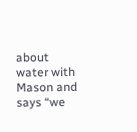about water with Mason and says “we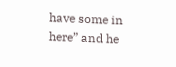have some in here” and he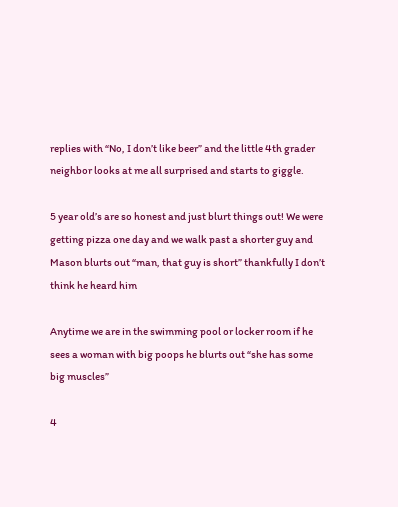replies with “No, I don’t like beer” and the little 4th grader neighbor looks at me all surprised and starts to giggle.

5 year old’s are so honest and just blurt things out! We were getting pizza one day and we walk past a shorter guy and Mason blurts out “man, that guy is short” thankfully I don’t think he heard him

Anytime we are in the swimming pool or locker room if he sees a woman with big poops he blurts out “she has some big muscles”

4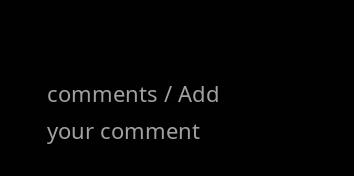comments / Add your comment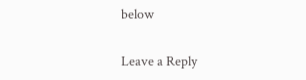below

Leave a Reply